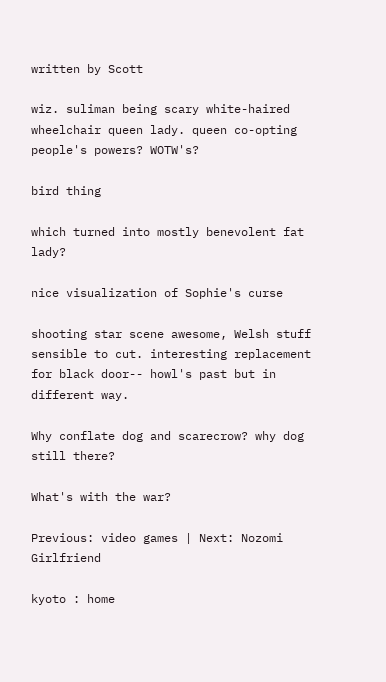written by Scott

wiz. suliman being scary white-haired wheelchair queen lady. queen co-opting people's powers? WOTW's?

bird thing

which turned into mostly benevolent fat lady?

nice visualization of Sophie's curse

shooting star scene awesome, Welsh stuff sensible to cut. interesting replacement for black door-- howl's past but in different way.

Why conflate dog and scarecrow? why dog still there?

What's with the war?

Previous: video games | Next: Nozomi Girlfriend

kyoto : home